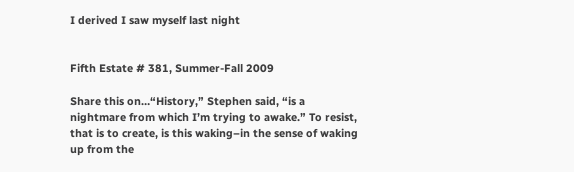I derived I saw myself last night


Fifth Estate # 381, Summer-Fall 2009

Share this on…“History,” Stephen said, “is a nightmare from which I’m trying to awake.” To resist, that is to create, is this waking–in the sense of waking up from the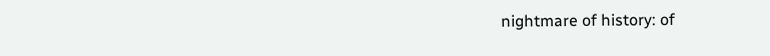nightmare of history: of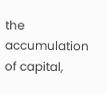the accumulation of capital,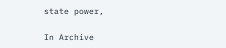state power,

In Archive